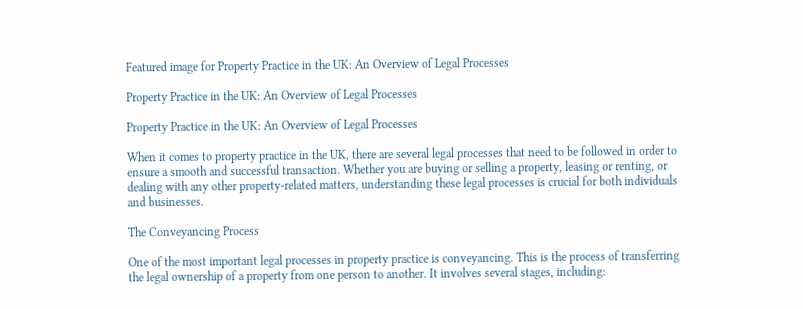Featured image for Property Practice in the UK: An Overview of Legal Processes

Property Practice in the UK: An Overview of Legal Processes

Property Practice in the UK: An Overview of Legal Processes

When it comes to property practice in the UK, there are several legal processes that need to be followed in order to ensure a smooth and successful transaction. Whether you are buying or selling a property, leasing or renting, or dealing with any other property-related matters, understanding these legal processes is crucial for both individuals and businesses.

The Conveyancing Process

One of the most important legal processes in property practice is conveyancing. This is the process of transferring the legal ownership of a property from one person to another. It involves several stages, including: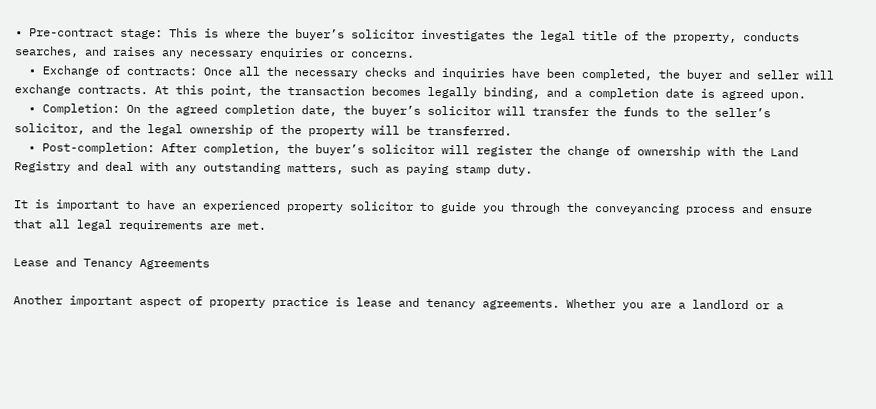• Pre-contract stage: This is where the buyer’s solicitor investigates the legal title of the property, conducts searches, and raises any necessary enquiries or concerns.
  • Exchange of contracts: Once all the necessary checks and inquiries have been completed, the buyer and seller will exchange contracts. At this point, the transaction becomes legally binding, and a completion date is agreed upon.
  • Completion: On the agreed completion date, the buyer’s solicitor will transfer the funds to the seller’s solicitor, and the legal ownership of the property will be transferred.
  • Post-completion: After completion, the buyer’s solicitor will register the change of ownership with the Land Registry and deal with any outstanding matters, such as paying stamp duty.

It is important to have an experienced property solicitor to guide you through the conveyancing process and ensure that all legal requirements are met.

Lease and Tenancy Agreements

Another important aspect of property practice is lease and tenancy agreements. Whether you are a landlord or a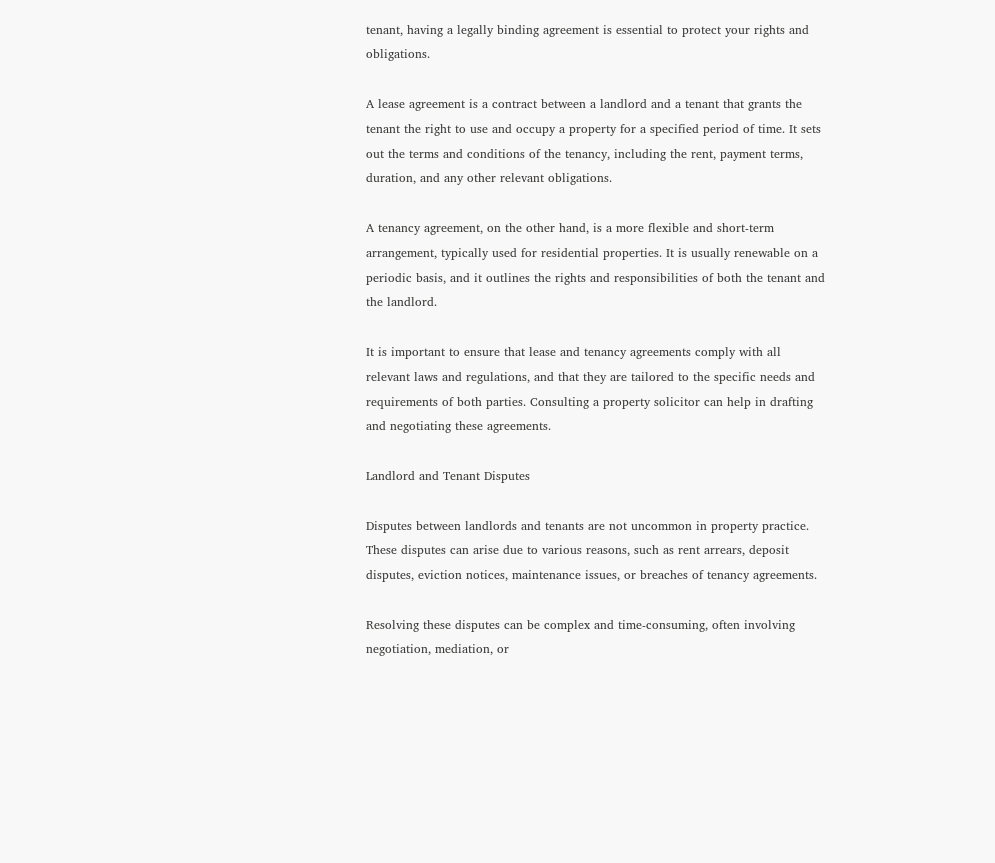tenant, having a legally binding agreement is essential to protect your rights and obligations.

A lease agreement is a contract between a landlord and a tenant that grants the tenant the right to use and occupy a property for a specified period of time. It sets out the terms and conditions of the tenancy, including the rent, payment terms, duration, and any other relevant obligations.

A tenancy agreement, on the other hand, is a more flexible and short-term arrangement, typically used for residential properties. It is usually renewable on a periodic basis, and it outlines the rights and responsibilities of both the tenant and the landlord.

It is important to ensure that lease and tenancy agreements comply with all relevant laws and regulations, and that they are tailored to the specific needs and requirements of both parties. Consulting a property solicitor can help in drafting and negotiating these agreements.

Landlord and Tenant Disputes

Disputes between landlords and tenants are not uncommon in property practice. These disputes can arise due to various reasons, such as rent arrears, deposit disputes, eviction notices, maintenance issues, or breaches of tenancy agreements.

Resolving these disputes can be complex and time-consuming, often involving negotiation, mediation, or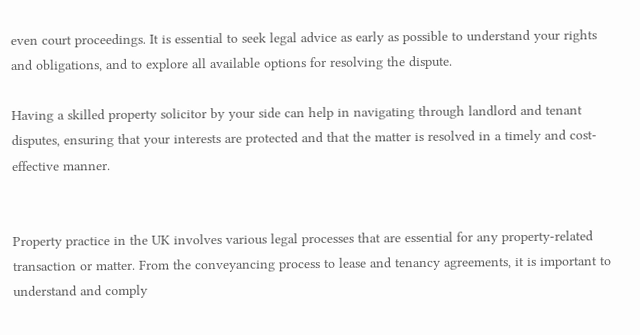even court proceedings. It is essential to seek legal advice as early as possible to understand your rights and obligations, and to explore all available options for resolving the dispute.

Having a skilled property solicitor by your side can help in navigating through landlord and tenant disputes, ensuring that your interests are protected and that the matter is resolved in a timely and cost-effective manner.


Property practice in the UK involves various legal processes that are essential for any property-related transaction or matter. From the conveyancing process to lease and tenancy agreements, it is important to understand and comply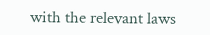with the relevant laws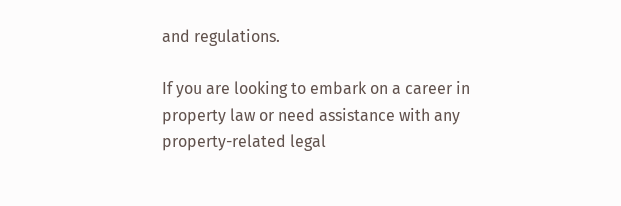and regulations.

If you are looking to embark on a career in property law or need assistance with any property-related legal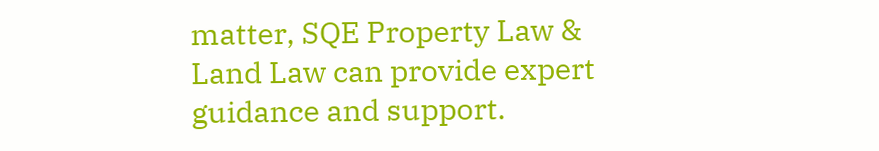matter, SQE Property Law & Land Law can provide expert guidance and support.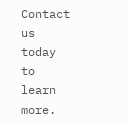Contact us today to learn more.